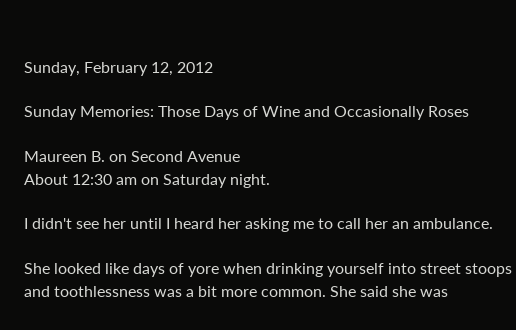Sunday, February 12, 2012

Sunday Memories: Those Days of Wine and Occasionally Roses

Maureen B. on Second Avenue
About 12:30 am on Saturday night.

I didn't see her until I heard her asking me to call her an ambulance.

She looked like days of yore when drinking yourself into street stoops and toothlessness was a bit more common. She said she was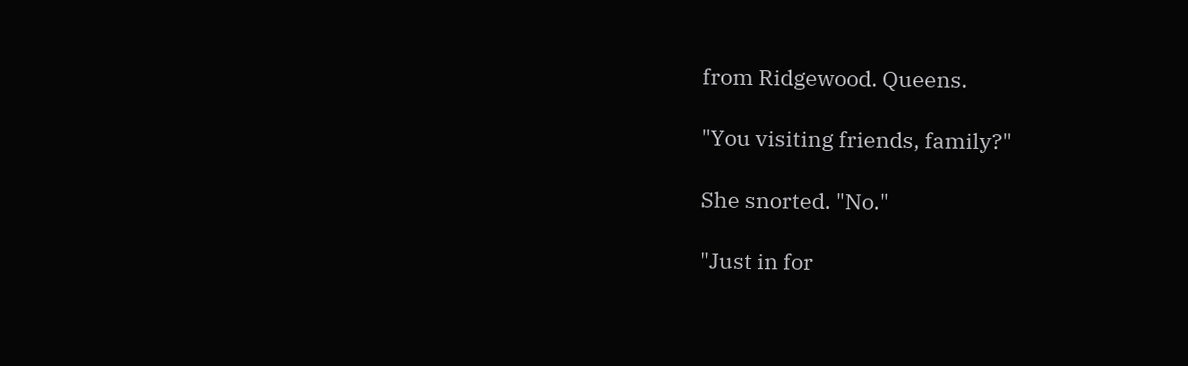from Ridgewood. Queens.

"You visiting friends, family?"

She snorted. "No."

"Just in for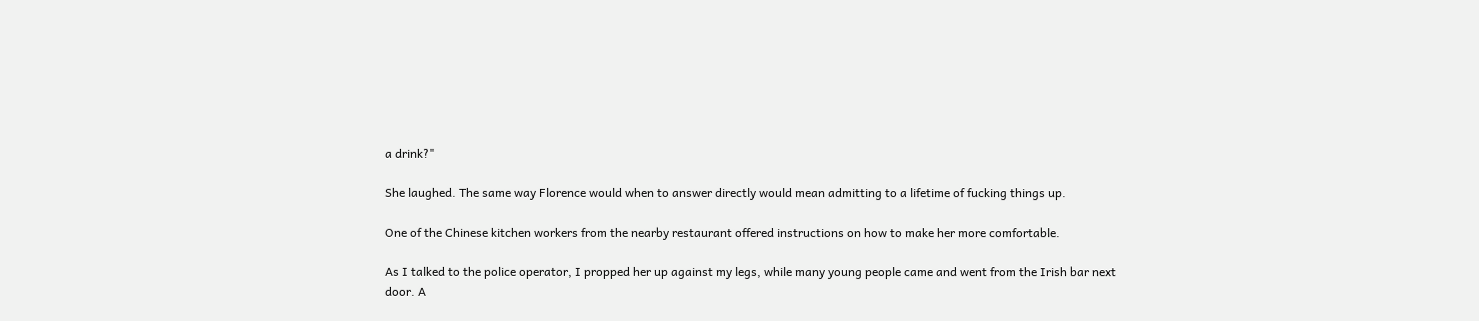a drink?"

She laughed. The same way Florence would when to answer directly would mean admitting to a lifetime of fucking things up.

One of the Chinese kitchen workers from the nearby restaurant offered instructions on how to make her more comfortable.

As I talked to the police operator, I propped her up against my legs, while many young people came and went from the Irish bar next door. A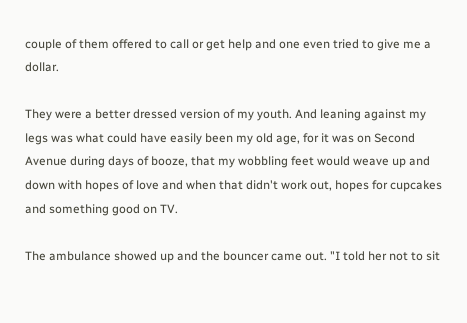couple of them offered to call or get help and one even tried to give me a dollar.

They were a better dressed version of my youth. And leaning against my legs was what could have easily been my old age, for it was on Second Avenue during days of booze, that my wobbling feet would weave up and down with hopes of love and when that didn't work out, hopes for cupcakes and something good on TV.

The ambulance showed up and the bouncer came out. "I told her not to sit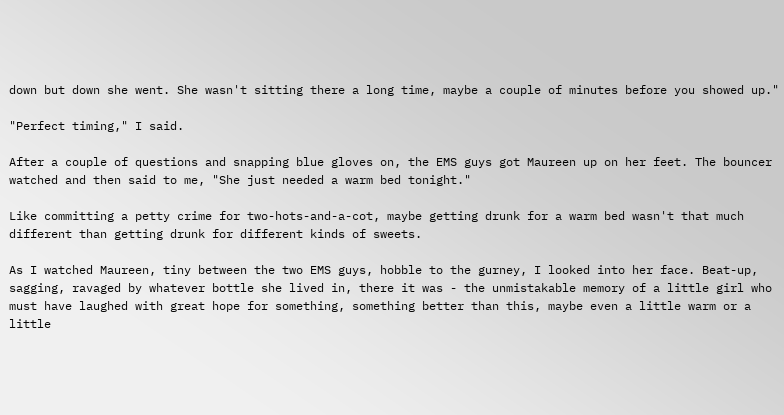down but down she went. She wasn't sitting there a long time, maybe a couple of minutes before you showed up."

"Perfect timing," I said.

After a couple of questions and snapping blue gloves on, the EMS guys got Maureen up on her feet. The bouncer watched and then said to me, "She just needed a warm bed tonight."

Like committing a petty crime for two-hots-and-a-cot, maybe getting drunk for a warm bed wasn't that much different than getting drunk for different kinds of sweets.

As I watched Maureen, tiny between the two EMS guys, hobble to the gurney, I looked into her face. Beat-up, sagging, ravaged by whatever bottle she lived in, there it was - the unmistakable memory of a little girl who must have laughed with great hope for something, something better than this, maybe even a little warm or a little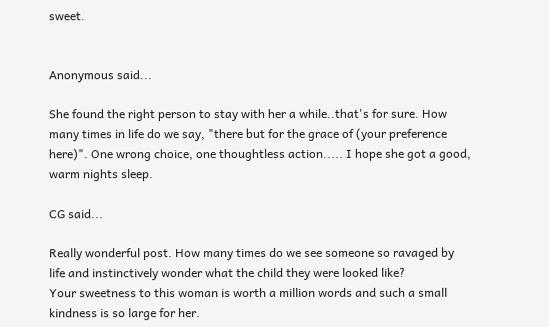sweet.


Anonymous said...

She found the right person to stay with her a while..that's for sure. How many times in life do we say, "there but for the grace of (your preference here)". One wrong choice, one thoughtless action..... I hope she got a good, warm nights sleep.

CG said...

Really wonderful post. How many times do we see someone so ravaged by life and instinctively wonder what the child they were looked like?
Your sweetness to this woman is worth a million words and such a small kindness is so large for her.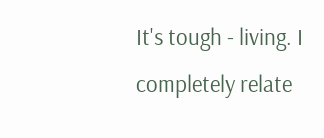It's tough - living. I completely relate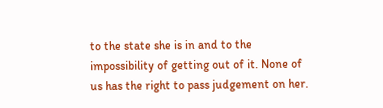to the state she is in and to the impossibility of getting out of it. None of us has the right to pass judgement on her.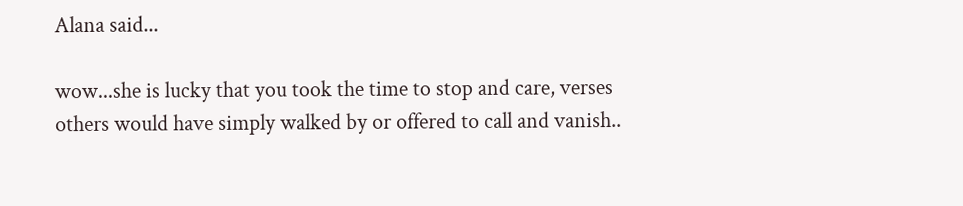Alana said...

wow...she is lucky that you took the time to stop and care, verses others would have simply walked by or offered to call and vanish..